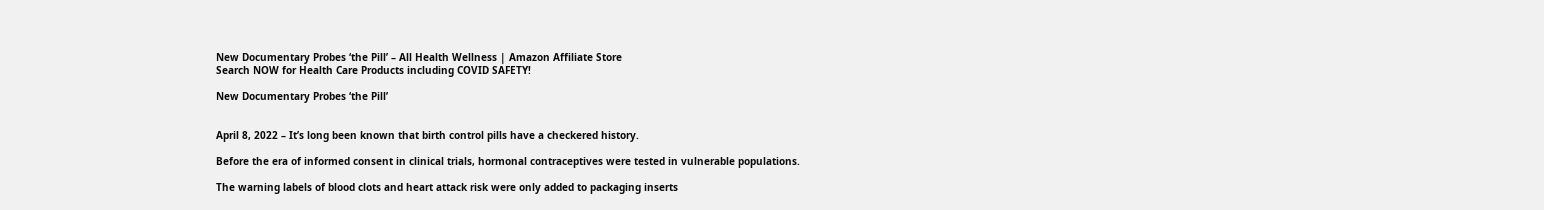New Documentary Probes ‘the Pill’ – All Health Wellness | Amazon Affiliate Store
Search NOW for Health Care Products including COVID SAFETY!

New Documentary Probes ‘the Pill’


April 8, 2022 – It’s long been known that birth control pills have a checkered history.

Before the era of informed consent in clinical trials, hormonal contraceptives were tested in vulnerable populations.

The warning labels of blood clots and heart attack risk were only added to packaging inserts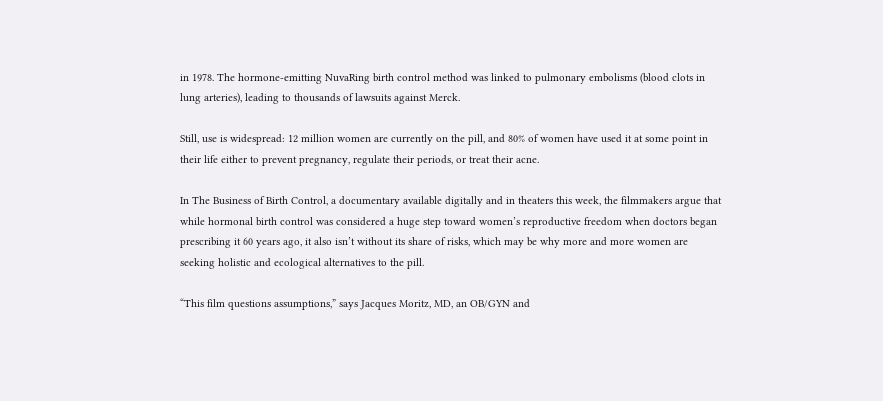in 1978. The hormone-emitting NuvaRing birth control method was linked to pulmonary embolisms (blood clots in lung arteries), leading to thousands of lawsuits against Merck.

Still, use is widespread: 12 million women are currently on the pill, and 80% of women have used it at some point in their life either to prevent pregnancy, regulate their periods, or treat their acne.

In The Business of Birth Control, a documentary available digitally and in theaters this week, the filmmakers argue that while hormonal birth control was considered a huge step toward women’s reproductive freedom when doctors began prescribing it 60 years ago, it also isn’t without its share of risks, which may be why more and more women are seeking holistic and ecological alternatives to the pill.

“This film questions assumptions,” says Jacques Moritz, MD, an OB/GYN and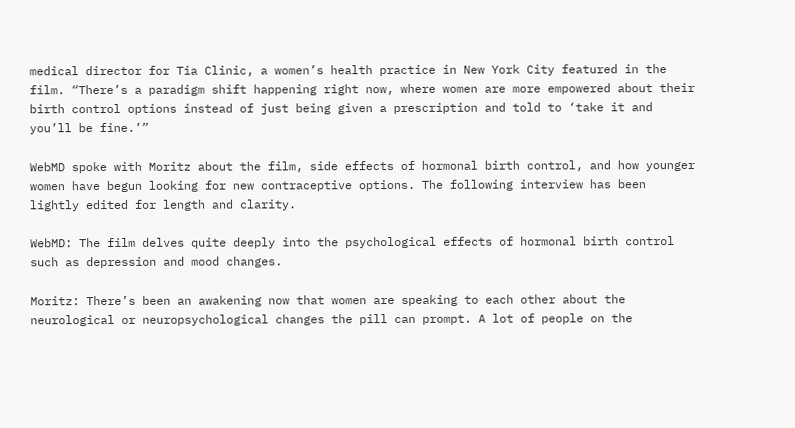medical director for Tia Clinic, a women’s health practice in New York City featured in the film. “There’s a paradigm shift happening right now, where women are more empowered about their birth control options instead of just being given a prescription and told to ‘take it and you’ll be fine.’”

WebMD spoke with Moritz about the film, side effects of hormonal birth control, and how younger women have begun looking for new contraceptive options. The following interview has been lightly edited for length and clarity.

WebMD: The film delves quite deeply into the psychological effects of hormonal birth control such as depression and mood changes.

Moritz: There’s been an awakening now that women are speaking to each other about the neurological or neuropsychological changes the pill can prompt. A lot of people on the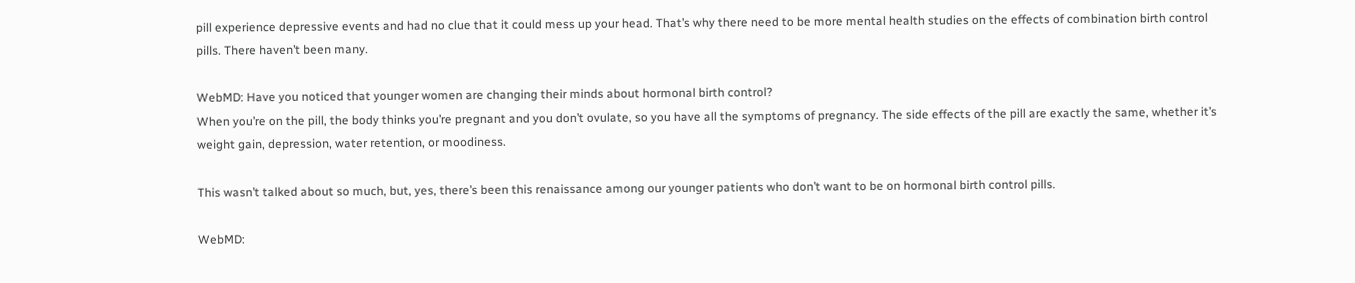pill experience depressive events and had no clue that it could mess up your head. That’s why there need to be more mental health studies on the effects of combination birth control pills. There haven’t been many.

WebMD: Have you noticed that younger women are changing their minds about hormonal birth control?
When you’re on the pill, the body thinks you’re pregnant and you don’t ovulate, so you have all the symptoms of pregnancy. The side effects of the pill are exactly the same, whether it’s weight gain, depression, water retention, or moodiness.

This wasn’t talked about so much, but, yes, there’s been this renaissance among our younger patients who don’t want to be on hormonal birth control pills.

WebMD: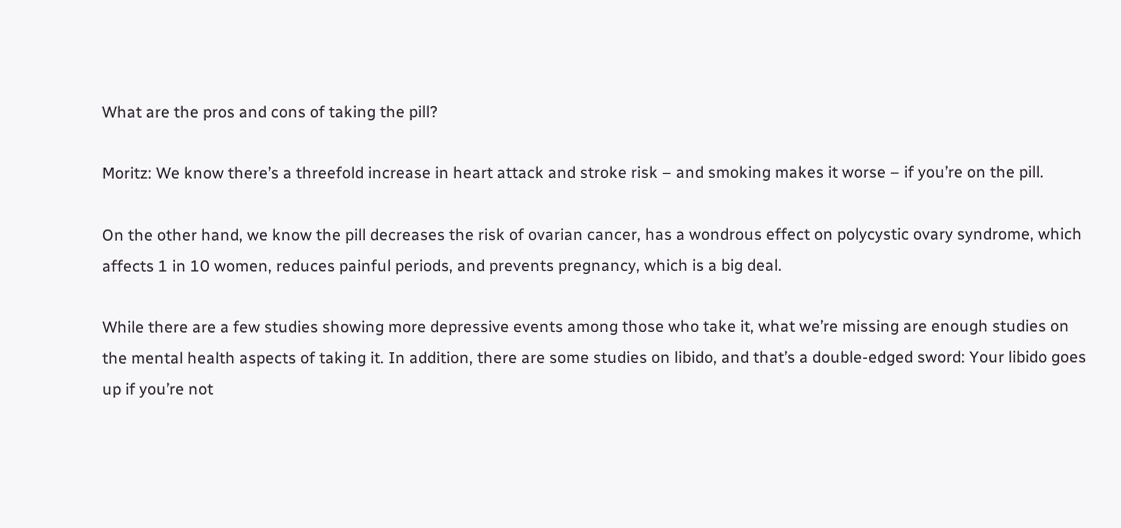What are the pros and cons of taking the pill?

Moritz: We know there’s a threefold increase in heart attack and stroke risk – and smoking makes it worse – if you’re on the pill.

On the other hand, we know the pill decreases the risk of ovarian cancer, has a wondrous effect on polycystic ovary syndrome, which affects 1 in 10 women, reduces painful periods, and prevents pregnancy, which is a big deal.

While there are a few studies showing more depressive events among those who take it, what we’re missing are enough studies on the mental health aspects of taking it. In addition, there are some studies on libido, and that’s a double-edged sword: Your libido goes up if you’re not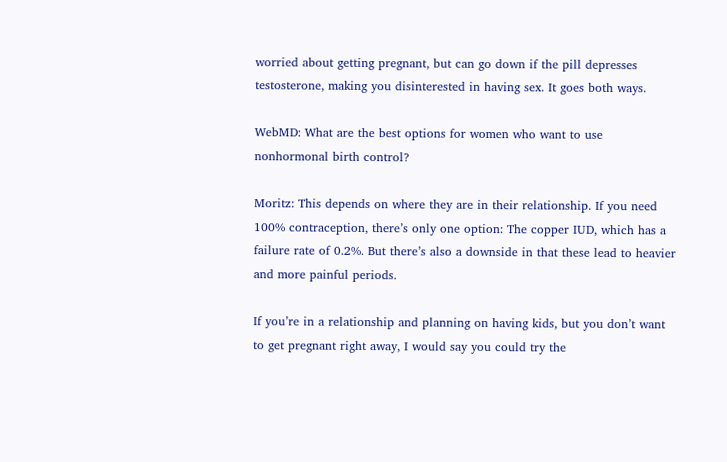worried about getting pregnant, but can go down if the pill depresses testosterone, making you disinterested in having sex. It goes both ways.

WebMD: What are the best options for women who want to use nonhormonal birth control?

Moritz: This depends on where they are in their relationship. If you need 100% contraception, there’s only one option: The copper IUD, which has a failure rate of 0.2%. But there’s also a downside in that these lead to heavier and more painful periods.

If you’re in a relationship and planning on having kids, but you don’t want to get pregnant right away, I would say you could try the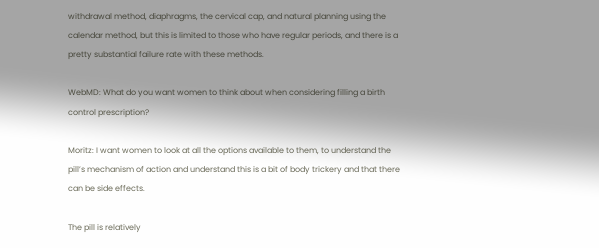withdrawal method, diaphragms, the cervical cap, and natural planning using the calendar method, but this is limited to those who have regular periods, and there is a pretty substantial failure rate with these methods.

WebMD: What do you want women to think about when considering filling a birth control prescription?

Moritz: I want women to look at all the options available to them, to understand the pill’s mechanism of action and understand this is a bit of body trickery and that there can be side effects.

The pill is relatively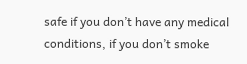safe if you don’t have any medical conditions, if you don’t smoke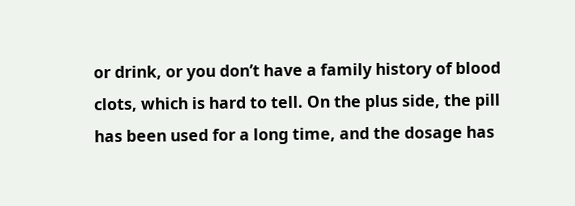or drink, or you don’t have a family history of blood clots, which is hard to tell. On the plus side, the pill has been used for a long time, and the dosage has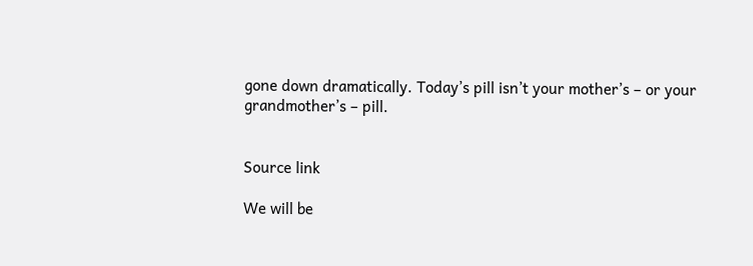gone down dramatically. Today’s pill isn’t your mother’s – or your grandmother’s – pill.


Source link

We will be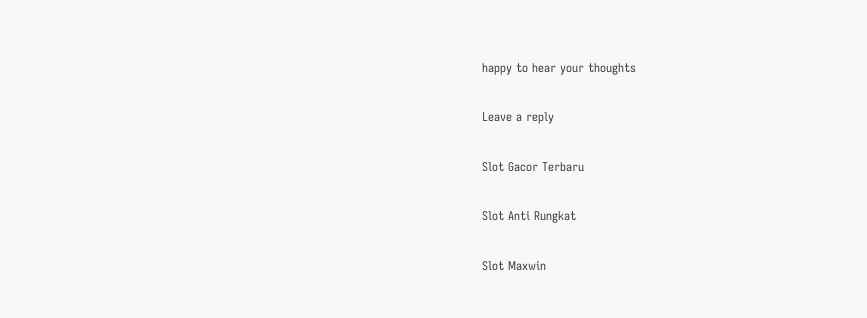happy to hear your thoughts

Leave a reply

Slot Gacor Terbaru

Slot Anti Rungkat

Slot Maxwin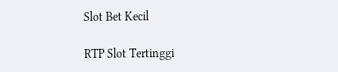Slot Bet Kecil

RTP Slot Tertinggi